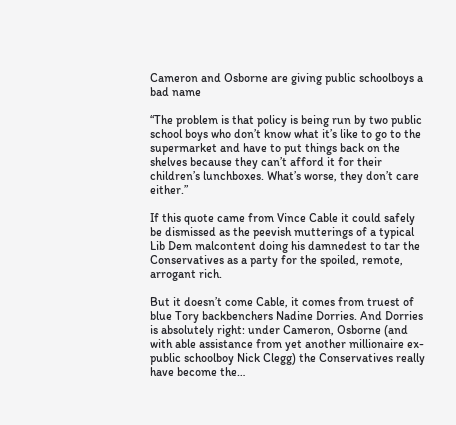Cameron and Osborne are giving public schoolboys a bad name

“The problem is that policy is being run by two public school boys who don’t know what it’s like to go to the supermarket and have to put things back on the shelves because they can’t afford it for their children’s lunchboxes. What’s worse, they don’t care either.”

If this quote came from Vince Cable it could safely be dismissed as the peevish mutterings of a typical Lib Dem malcontent doing his damnedest to tar the Conservatives as a party for the spoiled, remote, arrogant rich.

But it doesn’t come Cable, it comes from truest of blue Tory backbenchers Nadine Dorries. And Dorries is absolutely right: under Cameron, Osborne (and with able assistance from yet another millionaire ex-public schoolboy Nick Clegg) the Conservatives really have become the…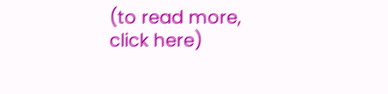(to read more, click here)